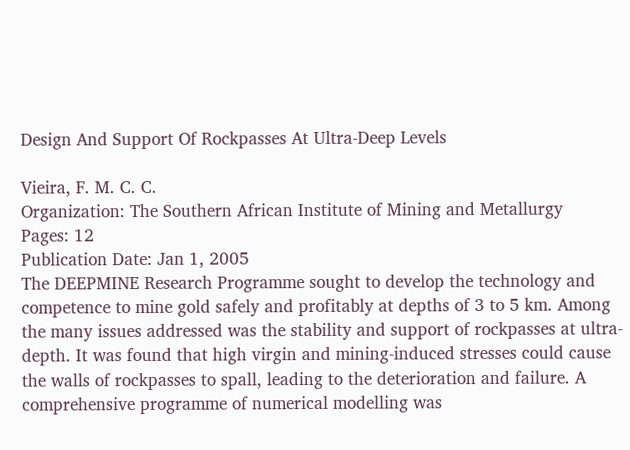Design And Support Of Rockpasses At Ultra-Deep Levels

Vieira, F. M. C. C.
Organization: The Southern African Institute of Mining and Metallurgy
Pages: 12
Publication Date: Jan 1, 2005
The DEEPMINE Research Programme sought to develop the technology and competence to mine gold safely and profitably at depths of 3 to 5 km. Among the many issues addressed was the stability and support of rockpasses at ultra-depth. It was found that high virgin and mining-induced stresses could cause the walls of rockpasses to spall, leading to the deterioration and failure. A comprehensive programme of numerical modelling was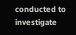conducted to investigate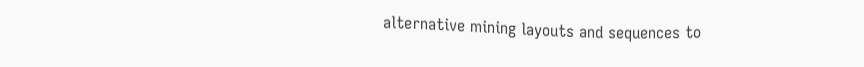alternative mining layouts and sequences to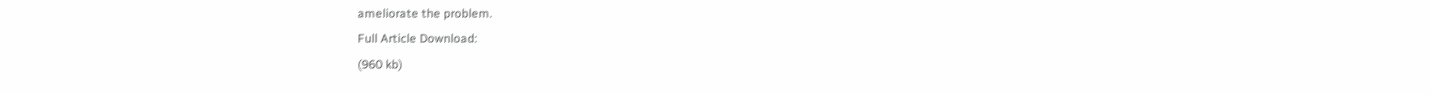ameliorate the problem.
Full Article Download:
(960 kb)